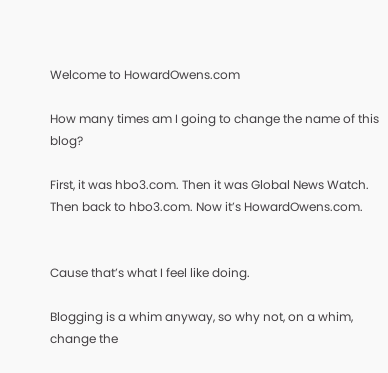Welcome to HowardOwens.com

How many times am I going to change the name of this blog?

First, it was hbo3.com. Then it was Global News Watch. Then back to hbo3.com. Now it’s HowardOwens.com.


Cause that’s what I feel like doing.

Blogging is a whim anyway, so why not, on a whim, change the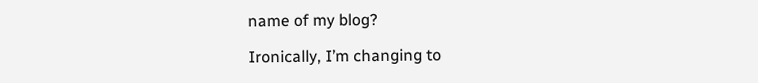name of my blog?

Ironically, I’m changing to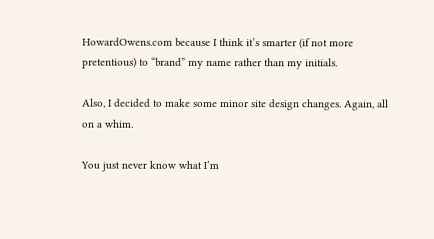HowardOwens.com because I think it’s smarter (if not more pretentious) to “brand” my name rather than my initials.

Also, I decided to make some minor site design changes. Again, all on a whim.

You just never know what I’m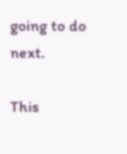going to do next.

This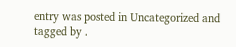entry was posted in Uncategorized and tagged by .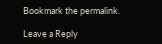Bookmark the permalink.

Leave a Reply